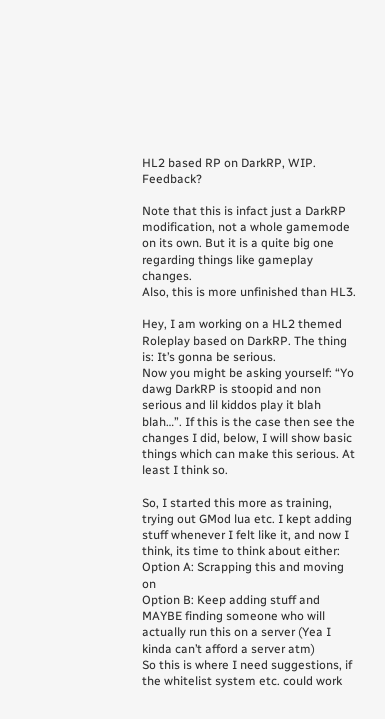HL2 based RP on DarkRP, WIP. Feedback?

Note that this is infact just a DarkRP modification, not a whole gamemode on its own. But it is a quite big one regarding things like gameplay changes.
Also, this is more unfinished than HL3.

Hey, I am working on a HL2 themed Roleplay based on DarkRP. The thing is: It’s gonna be serious.
Now you might be asking yourself: “Yo dawg DarkRP is stoopid and non serious and lil kiddos play it blah blah…”. If this is the case then see the changes I did, below, I will show basic things which can make this serious. At least I think so.

So, I started this more as training, trying out GMod lua etc. I kept adding stuff whenever I felt like it, and now I think, its time to think about either:
Option A: Scrapping this and moving on
Option B: Keep adding stuff and MAYBE finding someone who will actually run this on a server (Yea I kinda can’t afford a server atm)
So this is where I need suggestions, if the whitelist system etc. could work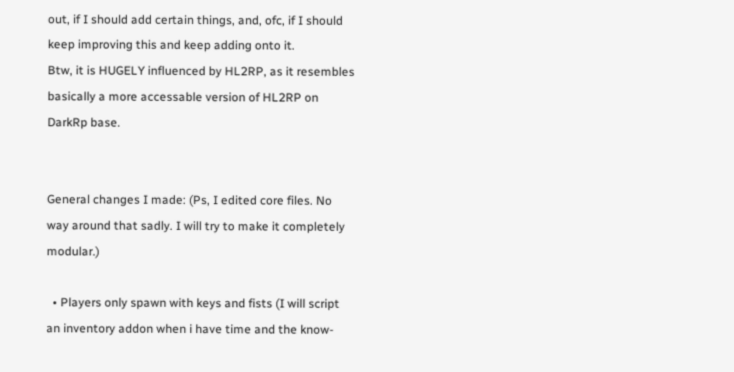out, if I should add certain things, and, ofc, if I should keep improving this and keep adding onto it.
Btw, it is HUGELY influenced by HL2RP, as it resembles basically a more accessable version of HL2RP on DarkRp base.


General changes I made: (Ps, I edited core files. No way around that sadly. I will try to make it completely modular.)

  • Players only spawn with keys and fists (I will script an inventory addon when i have time and the know-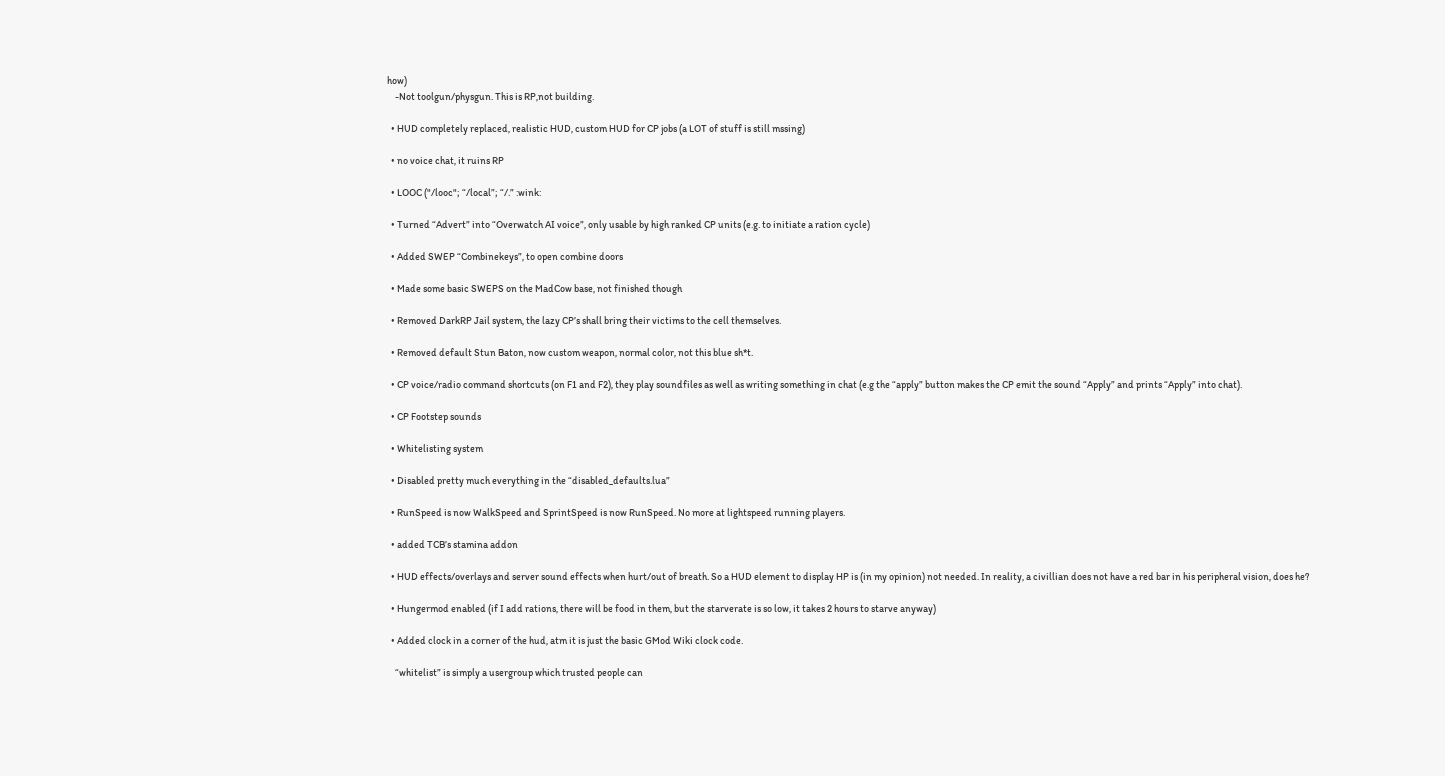how)
    -Not toolgun/physgun. This is RP,not building.

  • HUD completely replaced, realistic HUD, custom HUD for CP jobs (a LOT of stuff is still mssing)

  • no voice chat, it ruins RP

  • LOOC ("/looc"; “/local”; “/.” :wink:

  • Turned “Advert” into “Overwatch AI voice”, only usable by high ranked CP units (e.g. to initiate a ration cycle)

  • Added SWEP “Combinekeys”, to open combine doors

  • Made some basic SWEPS on the MadCow base, not finished though

  • Removed DarkRP Jail system, the lazy CP’s shall bring their victims to the cell themselves.

  • Removed default Stun Baton, now custom weapon, normal color, not this blue sh*t.

  • CP voice/radio command shortcuts (on F1 and F2), they play soundfiles as well as writing something in chat (e.g the “apply” button makes the CP emit the sound “Apply” and prints “Apply” into chat).

  • CP Footstep sounds

  • Whitelisting system

  • Disabled pretty much everything in the “disabled_defaults.lua”

  • RunSpeed is now WalkSpeed and SprintSpeed is now RunSpeed. No more at lightspeed running players.

  • added TCB’s stamina addon

  • HUD effects/overlays and server sound effects when hurt/out of breath. So a HUD element to display HP is (in my opinion) not needed. In reality, a civillian does not have a red bar in his peripheral vision, does he?

  • Hungermod enabled (if I add rations, there will be food in them, but the starverate is so low, it takes 2 hours to starve anyway)

  • Added clock in a corner of the hud, atm it is just the basic GMod Wiki clock code.

    “whitelist” is simply a usergroup which trusted people can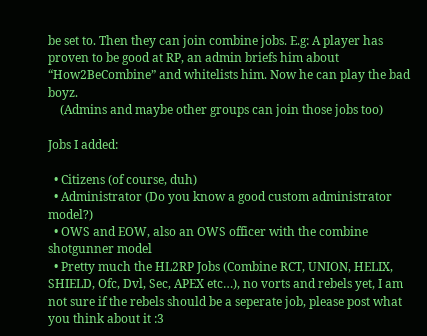be set to. Then they can join combine jobs. E.g: A player has proven to be good at RP, an admin briefs him about “How2BeCombine” and whitelists him. Now he can play the bad boyz.
    (Admins and maybe other groups can join those jobs too)

Jobs I added:

  • Citizens (of course, duh)
  • Administrator (Do you know a good custom administrator model?)
  • OWS and EOW, also an OWS officer with the combine shotgunner model
  • Pretty much the HL2RP Jobs (Combine RCT, UNION, HELIX, SHIELD, Ofc, Dvl, Sec, APEX etc…), no vorts and rebels yet, I am not sure if the rebels should be a seperate job, please post what you think about it :3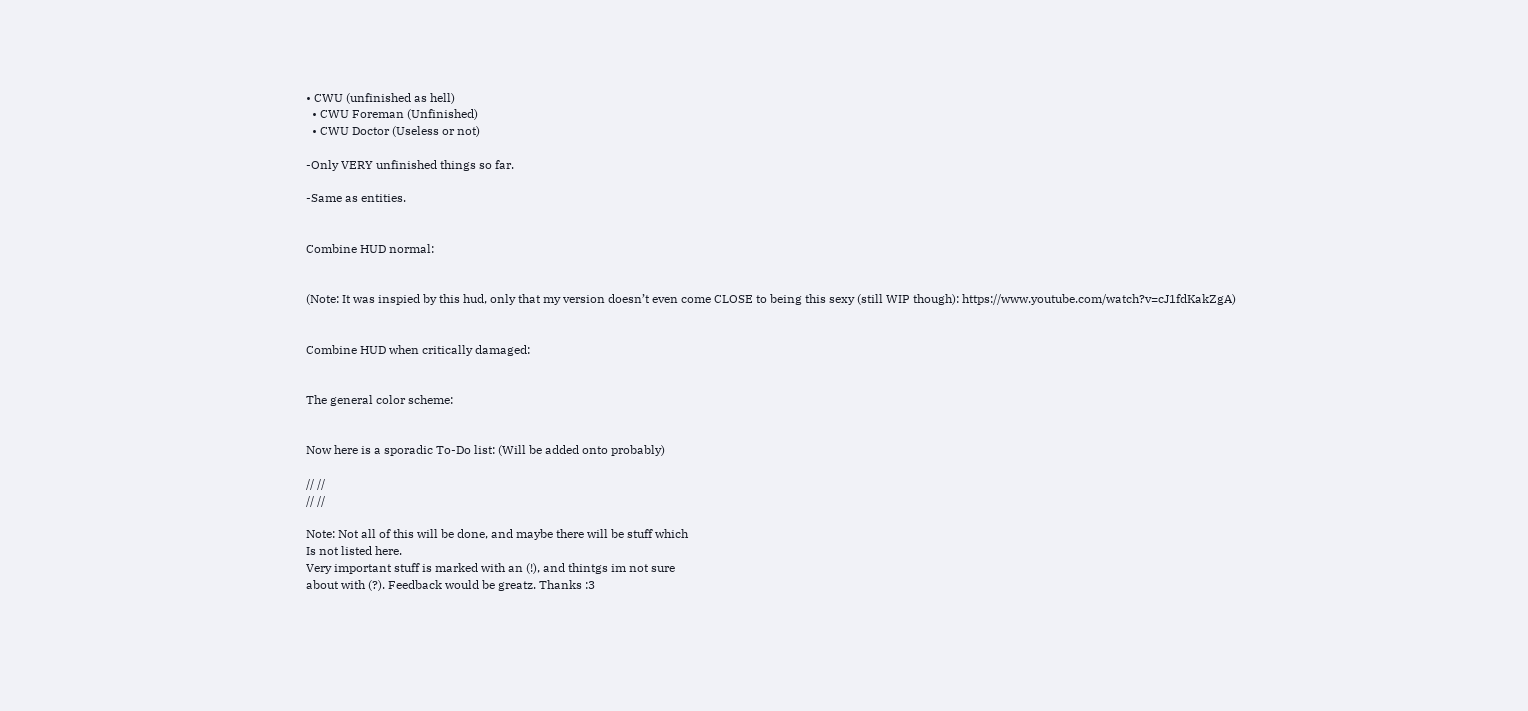• CWU (unfinished as hell)
  • CWU Foreman (Unfinished)
  • CWU Doctor (Useless or not)

-Only VERY unfinished things so far.

-Same as entities.


Combine HUD normal:


(Note: It was inspied by this hud, only that my version doesn’t even come CLOSE to being this sexy (still WIP though): https://www.youtube.com/watch?v=cJ1fdKakZgA)


Combine HUD when critically damaged:


The general color scheme:


Now here is a sporadic To-Do list: (Will be added onto probably)

// //
// //

Note: Not all of this will be done, and maybe there will be stuff which
Is not listed here.
Very important stuff is marked with an (!), and thintgs im not sure
about with (?). Feedback would be greatz. Thanks :3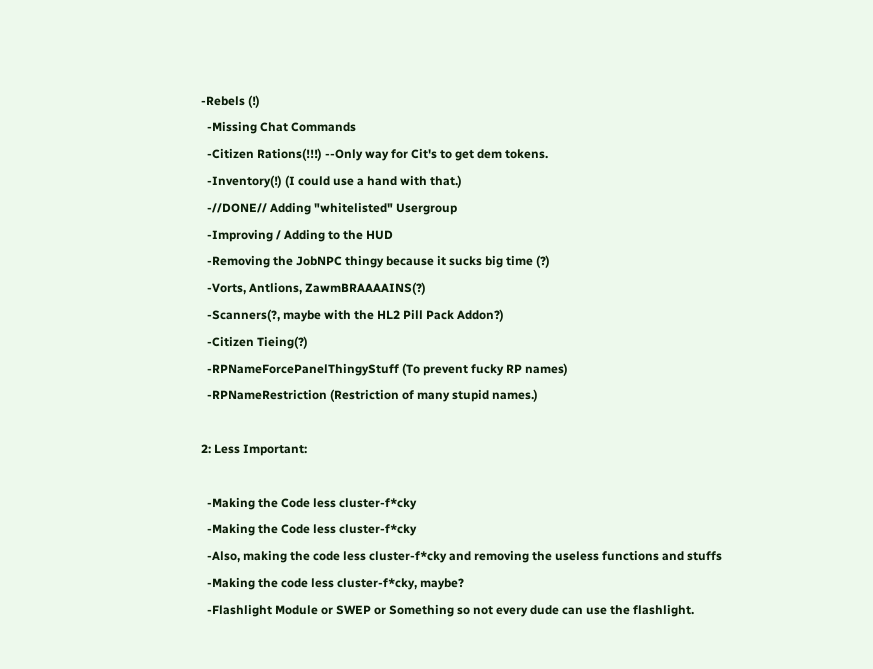-Rebels (!)
  -Missing Chat Commands
  -Citizen Rations(!!!) --Only way for Cit's to get dem tokens.
  -Inventory(!) (I could use a hand with that.)
  -//DONE// Adding "whitelisted" Usergroup
  -Improving / Adding to the HUD
  -Removing the JobNPC thingy because it sucks big time (?)
  -Vorts, Antlions, ZawmBRAAAAINS(?)
  -Scanners(?, maybe with the HL2 Pill Pack Addon?)
  -Citizen Tieing(?)
  -RPNameForcePanelThingyStuff (To prevent fucky RP names)
  -RPNameRestriction (Restriction of many stupid names.)

2: Less Important:

  -Making the Code less cluster-f*cky
  -Making the Code less cluster-f*cky
  -Also, making the code less cluster-f*cky and removing the useless functions and stuffs
  -Making the code less cluster-f*cky, maybe?
  -Flashlight Module or SWEP or Something so not every dude can use the flashlight.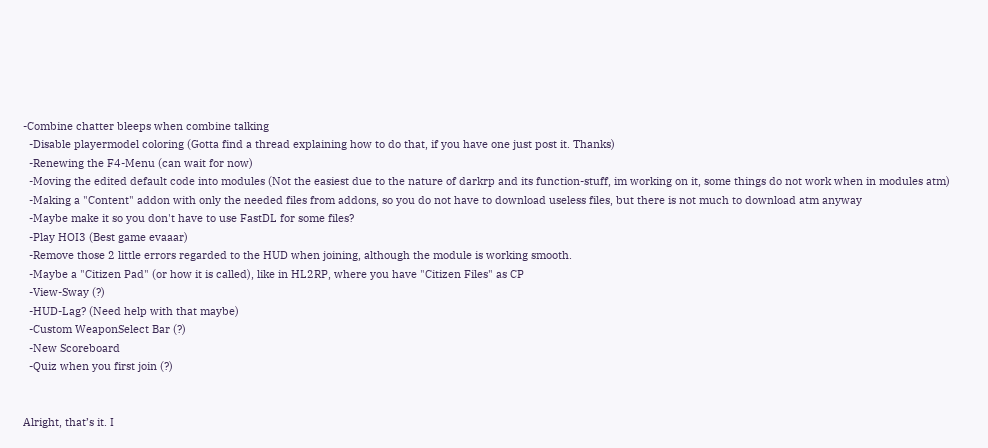-Combine chatter bleeps when combine talking
  -Disable playermodel coloring (Gotta find a thread explaining how to do that, if you have one just post it. Thanks)
  -Renewing the F4-Menu (can wait for now)
  -Moving the edited default code into modules (Not the easiest due to the nature of darkrp and its function-stuff, im working on it, some things do not work when in modules atm)
  -Making a "Content" addon with only the needed files from addons, so you do not have to download useless files, but there is not much to download atm anyway
  -Maybe make it so you don't have to use FastDL for some files?
  -Play HOI3 (Best game evaaar)
  -Remove those 2 little errors regarded to the HUD when joining, although the module is working smooth.
  -Maybe a "Citizen Pad" (or how it is called), like in HL2RP, where you have "Citizen Files" as CP
  -View-Sway (?)
  -HUD-Lag? (Need help with that maybe)
  -Custom WeaponSelect Bar (?)
  -New Scoreboard
  -Quiz when you first join (?)


Alright, that’s it. I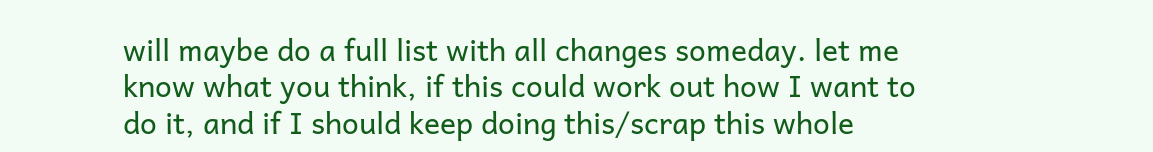will maybe do a full list with all changes someday. let me know what you think, if this could work out how I want to do it, and if I should keep doing this/scrap this whole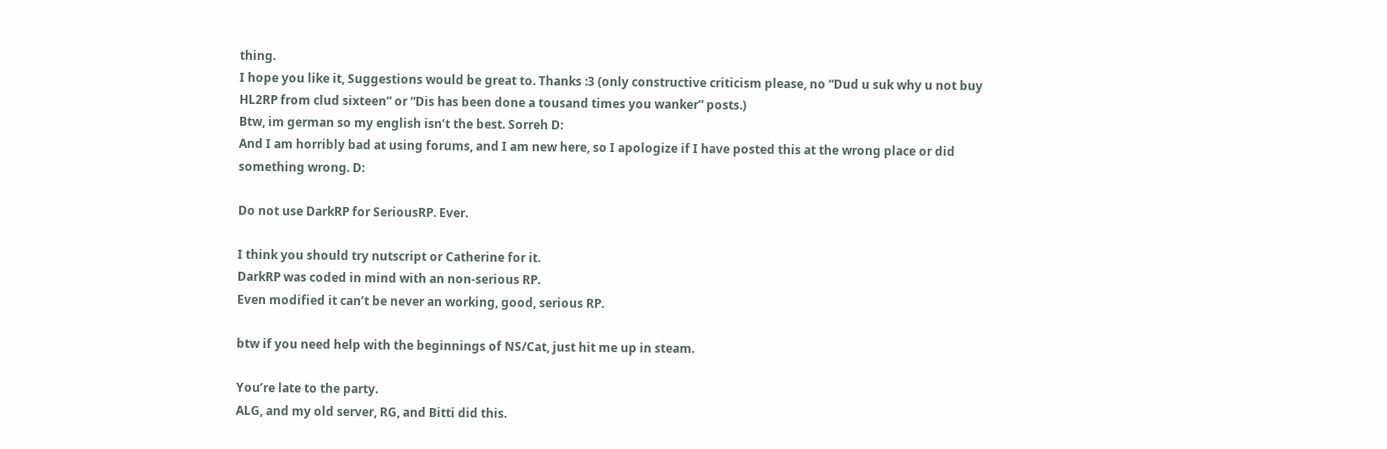thing.
I hope you like it, Suggestions would be great to. Thanks :3 (only constructive criticism please, no “Dud u suk why u not buy HL2RP from clud sixteen” or “Dis has been done a tousand times you wanker” posts.)
Btw, im german so my english isn’t the best. Sorreh D:
And I am horribly bad at using forums, and I am new here, so I apologize if I have posted this at the wrong place or did something wrong. D:

Do not use DarkRP for SeriousRP. Ever.

I think you should try nutscript or Catherine for it.
DarkRP was coded in mind with an non-serious RP.
Even modified it can’t be never an working, good, serious RP.

btw if you need help with the beginnings of NS/Cat, just hit me up in steam.

You’re late to the party.
ALG, and my old server, RG, and Bitti did this.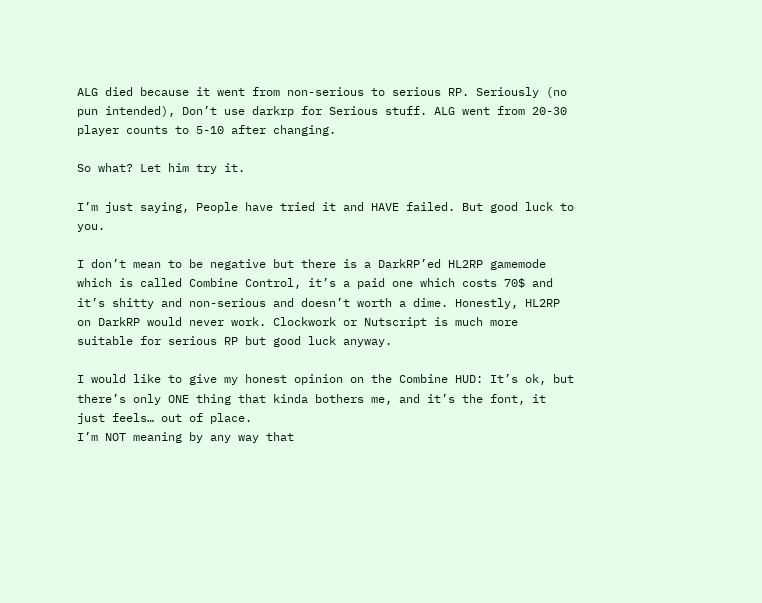ALG died because it went from non-serious to serious RP. Seriously (no pun intended), Don’t use darkrp for Serious stuff. ALG went from 20-30 player counts to 5-10 after changing.

So what? Let him try it.

I’m just saying, People have tried it and HAVE failed. But good luck to you.

I don’t mean to be negative but there is a DarkRP’ed HL2RP gamemode which is called Combine Control, it’s a paid one which costs 70$ and it’s shitty and non-serious and doesn’t worth a dime. Honestly, HL2RP on DarkRP would never work. Clockwork or Nutscript is much more suitable for serious RP but good luck anyway.

I would like to give my honest opinion on the Combine HUD: It’s ok, but there’s only ONE thing that kinda bothers me, and it’s the font, it just feels… out of place.
I’m NOT meaning by any way that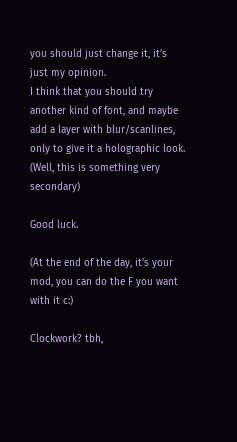you should just change it, it’s just my opinion.
I think that you should try another kind of font, and maybe add a layer with blur/scanlines, only to give it a holographic look. (Well, this is something very secondary)

Good luck.

(At the end of the day, it’s your mod, you can do the F you want with it c:)

Clockwork? tbh,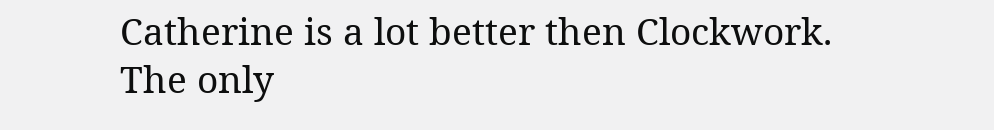Catherine is a lot better then Clockwork.
The only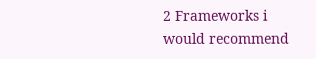2 Frameworks i would recommend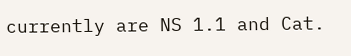currently are NS 1.1 and Cat.